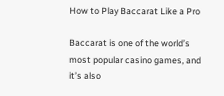How to Play Baccarat Like a Pro

Baccarat is one of the world’s most popular casino games, and it’s also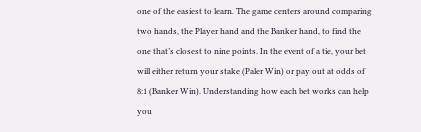one of the easiest to learn. The game centers around comparing two hands, the Player hand and the Banker hand, to find the one that’s closest to nine points. In the event of a tie, your bet will either return your stake (Paler Win) or pay out at odds of 8:1 (Banker Win). Understanding how each bet works can help you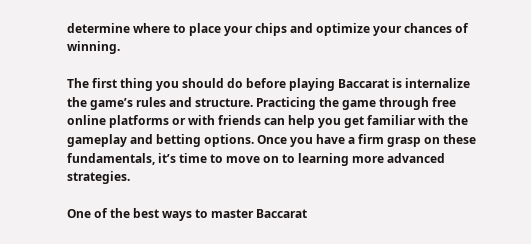determine where to place your chips and optimize your chances of winning.

The first thing you should do before playing Baccarat is internalize the game’s rules and structure. Practicing the game through free online platforms or with friends can help you get familiar with the gameplay and betting options. Once you have a firm grasp on these fundamentals, it’s time to move on to learning more advanced strategies.

One of the best ways to master Baccarat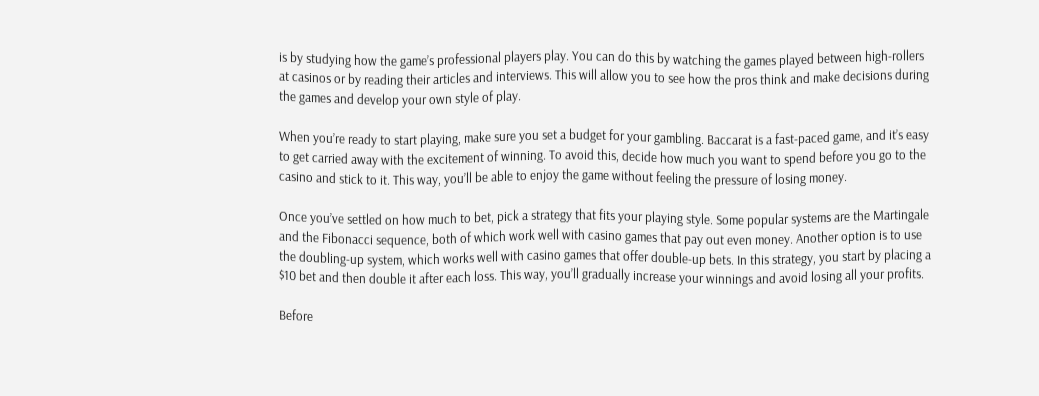is by studying how the game’s professional players play. You can do this by watching the games played between high-rollers at casinos or by reading their articles and interviews. This will allow you to see how the pros think and make decisions during the games and develop your own style of play.

When you’re ready to start playing, make sure you set a budget for your gambling. Baccarat is a fast-paced game, and it’s easy to get carried away with the excitement of winning. To avoid this, decide how much you want to spend before you go to the casino and stick to it. This way, you’ll be able to enjoy the game without feeling the pressure of losing money.

Once you’ve settled on how much to bet, pick a strategy that fits your playing style. Some popular systems are the Martingale and the Fibonacci sequence, both of which work well with casino games that pay out even money. Another option is to use the doubling-up system, which works well with casino games that offer double-up bets. In this strategy, you start by placing a $10 bet and then double it after each loss. This way, you’ll gradually increase your winnings and avoid losing all your profits.

Before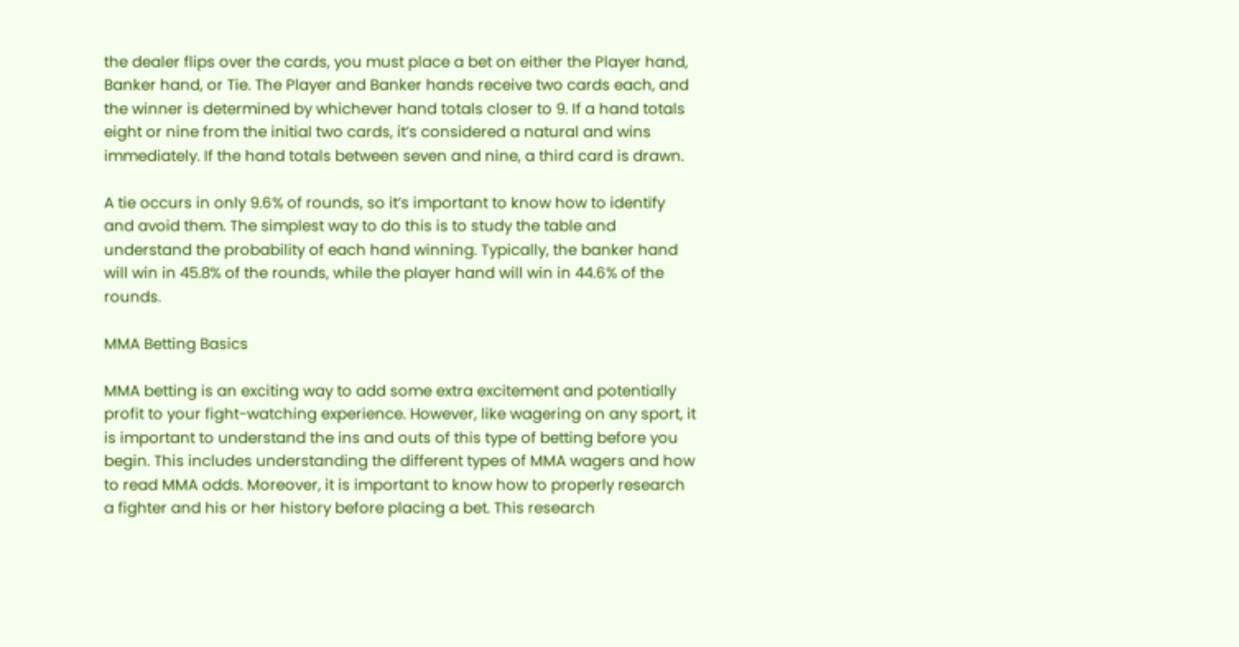the dealer flips over the cards, you must place a bet on either the Player hand, Banker hand, or Tie. The Player and Banker hands receive two cards each, and the winner is determined by whichever hand totals closer to 9. If a hand totals eight or nine from the initial two cards, it’s considered a natural and wins immediately. If the hand totals between seven and nine, a third card is drawn.

A tie occurs in only 9.6% of rounds, so it’s important to know how to identify and avoid them. The simplest way to do this is to study the table and understand the probability of each hand winning. Typically, the banker hand will win in 45.8% of the rounds, while the player hand will win in 44.6% of the rounds.

MMA Betting Basics

MMA betting is an exciting way to add some extra excitement and potentially profit to your fight-watching experience. However, like wagering on any sport, it is important to understand the ins and outs of this type of betting before you begin. This includes understanding the different types of MMA wagers and how to read MMA odds. Moreover, it is important to know how to properly research a fighter and his or her history before placing a bet. This research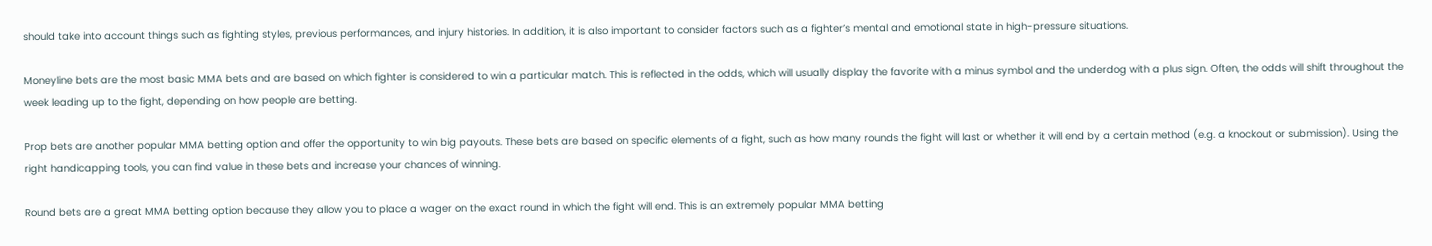should take into account things such as fighting styles, previous performances, and injury histories. In addition, it is also important to consider factors such as a fighter’s mental and emotional state in high-pressure situations.

Moneyline bets are the most basic MMA bets and are based on which fighter is considered to win a particular match. This is reflected in the odds, which will usually display the favorite with a minus symbol and the underdog with a plus sign. Often, the odds will shift throughout the week leading up to the fight, depending on how people are betting.

Prop bets are another popular MMA betting option and offer the opportunity to win big payouts. These bets are based on specific elements of a fight, such as how many rounds the fight will last or whether it will end by a certain method (e.g. a knockout or submission). Using the right handicapping tools, you can find value in these bets and increase your chances of winning.

Round bets are a great MMA betting option because they allow you to place a wager on the exact round in which the fight will end. This is an extremely popular MMA betting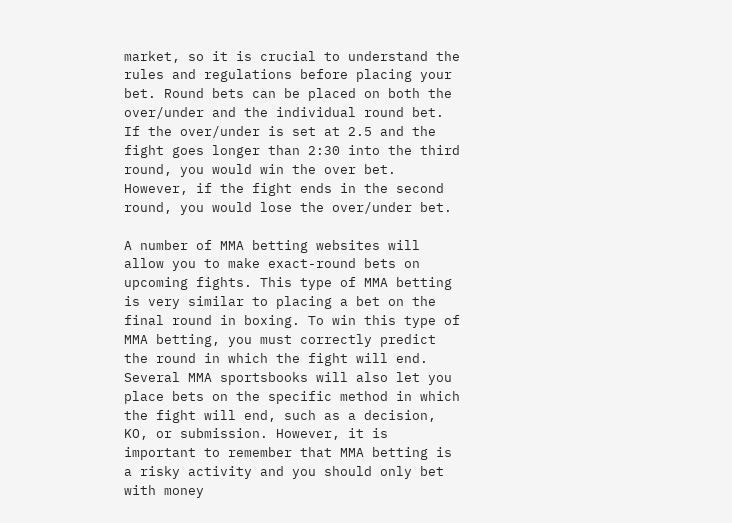market, so it is crucial to understand the rules and regulations before placing your bet. Round bets can be placed on both the over/under and the individual round bet. If the over/under is set at 2.5 and the fight goes longer than 2:30 into the third round, you would win the over bet. However, if the fight ends in the second round, you would lose the over/under bet.

A number of MMA betting websites will allow you to make exact-round bets on upcoming fights. This type of MMA betting is very similar to placing a bet on the final round in boxing. To win this type of MMA betting, you must correctly predict the round in which the fight will end. Several MMA sportsbooks will also let you place bets on the specific method in which the fight will end, such as a decision, KO, or submission. However, it is important to remember that MMA betting is a risky activity and you should only bet with money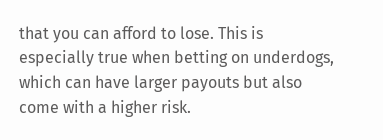that you can afford to lose. This is especially true when betting on underdogs, which can have larger payouts but also come with a higher risk.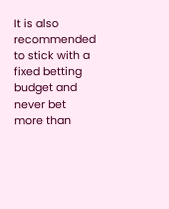It is also recommended to stick with a fixed betting budget and never bet more than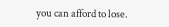you can afford to lose.